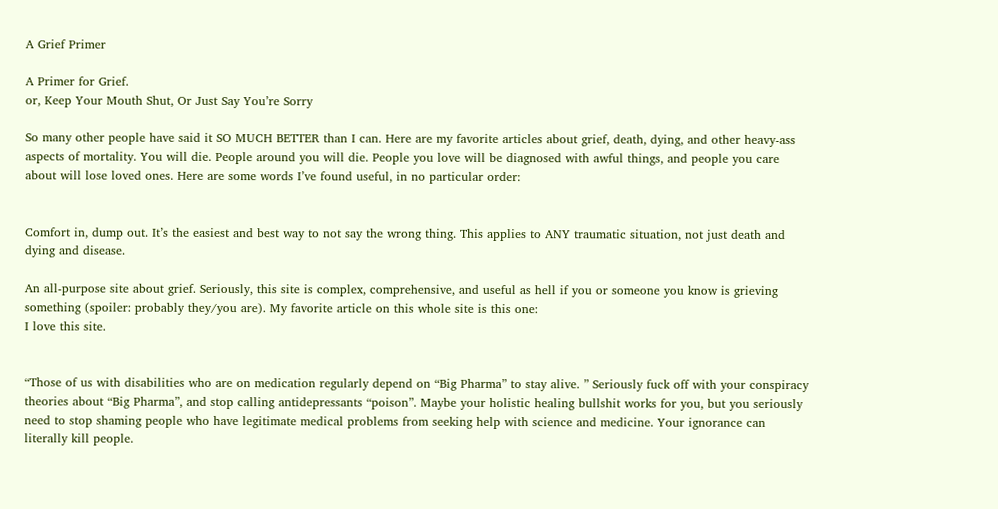A Grief Primer

A Primer for Grief.
or, Keep Your Mouth Shut, Or Just Say You’re Sorry

So many other people have said it SO MUCH BETTER than I can. Here are my favorite articles about grief, death, dying, and other heavy-ass aspects of mortality. You will die. People around you will die. People you love will be diagnosed with awful things, and people you care about will lose loved ones. Here are some words I’ve found useful, in no particular order:


Comfort in, dump out. It’s the easiest and best way to not say the wrong thing. This applies to ANY traumatic situation, not just death and dying and disease.

An all-purpose site about grief. Seriously, this site is complex, comprehensive, and useful as hell if you or someone you know is grieving something (spoiler: probably they/you are). My favorite article on this whole site is this one:
I love this site.


“Those of us with disabilities who are on medication regularly depend on “Big Pharma” to stay alive. ” Seriously fuck off with your conspiracy theories about “Big Pharma”, and stop calling antidepressants “poison”. Maybe your holistic healing bullshit works for you, but you seriously need to stop shaming people who have legitimate medical problems from seeking help with science and medicine. Your ignorance can literally kill people.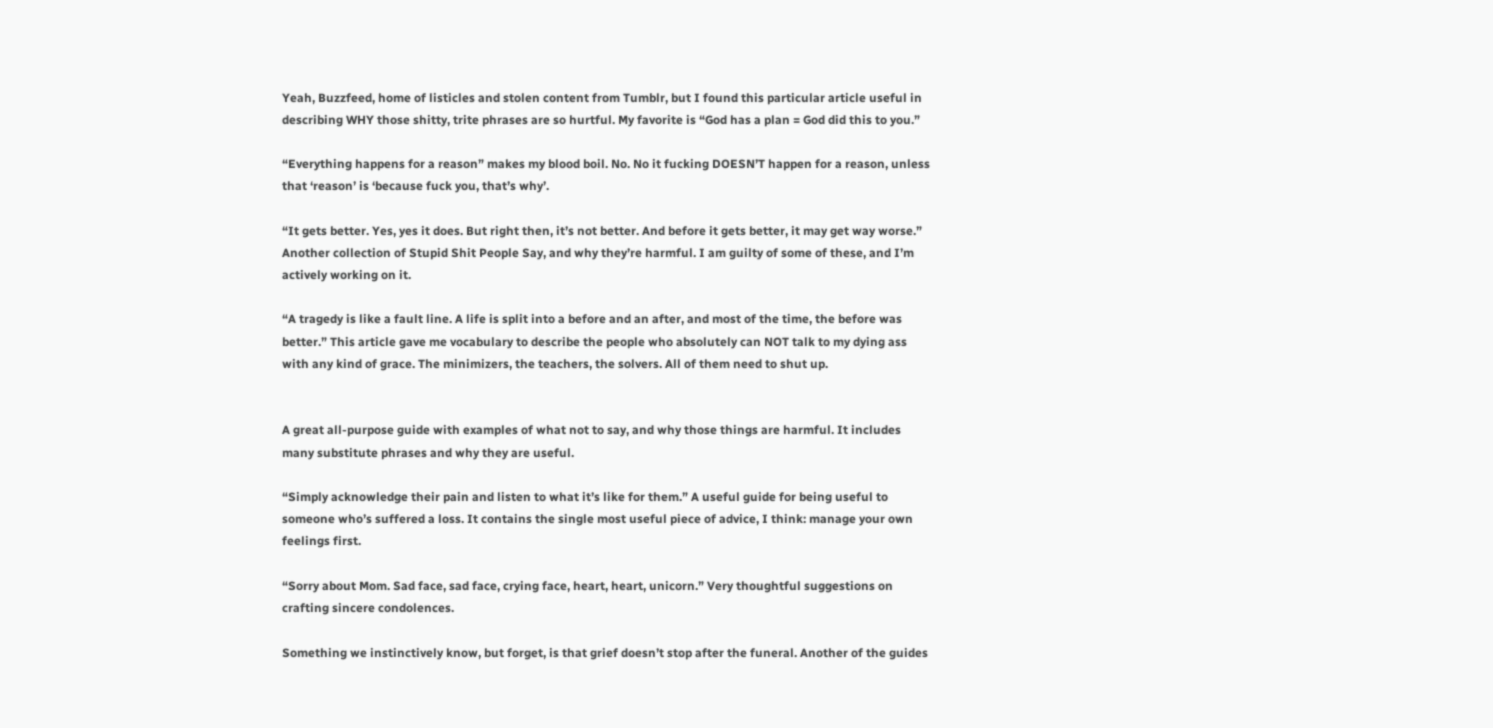Yeah, Buzzfeed, home of listicles and stolen content from Tumblr, but I found this particular article useful in describing WHY those shitty, trite phrases are so hurtful. My favorite is “God has a plan = God did this to you.”

“Everything happens for a reason” makes my blood boil. No. No it fucking DOESN’T happen for a reason, unless that ‘reason’ is ‘because fuck you, that’s why’.

“It gets better. Yes, yes it does. But right then, it’s not better. And before it gets better, it may get way worse.” Another collection of Stupid Shit People Say, and why they’re harmful. I am guilty of some of these, and I’m actively working on it.

“A tragedy is like a fault line. A life is split into a before and an after, and most of the time, the before was better.” This article gave me vocabulary to describe the people who absolutely can NOT talk to my dying ass with any kind of grace. The minimizers, the teachers, the solvers. All of them need to shut up.


A great all-purpose guide with examples of what not to say, and why those things are harmful. It includes many substitute phrases and why they are useful.

“Simply acknowledge their pain and listen to what it’s like for them.” A useful guide for being useful to someone who’s suffered a loss. It contains the single most useful piece of advice, I think: manage your own feelings first.

“Sorry about Mom. Sad face, sad face, crying face, heart, heart, unicorn.” Very thoughtful suggestions on crafting sincere condolences.

Something we instinctively know, but forget, is that grief doesn’t stop after the funeral. Another of the guides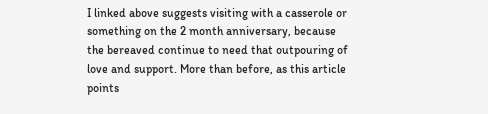I linked above suggests visiting with a casserole or something on the 2 month anniversary, because the bereaved continue to need that outpouring of love and support. More than before, as this article points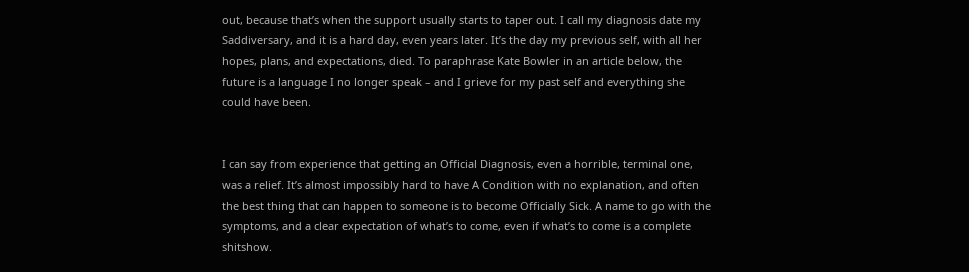out, because that’s when the support usually starts to taper out. I call my diagnosis date my Saddiversary, and it is a hard day, even years later. It’s the day my previous self, with all her hopes, plans, and expectations, died. To paraphrase Kate Bowler in an article below, the future is a language I no longer speak – and I grieve for my past self and everything she could have been.


I can say from experience that getting an Official Diagnosis, even a horrible, terminal one, was a relief. It’s almost impossibly hard to have A Condition with no explanation, and often the best thing that can happen to someone is to become Officially Sick. A name to go with the symptoms, and a clear expectation of what’s to come, even if what’s to come is a complete shitshow.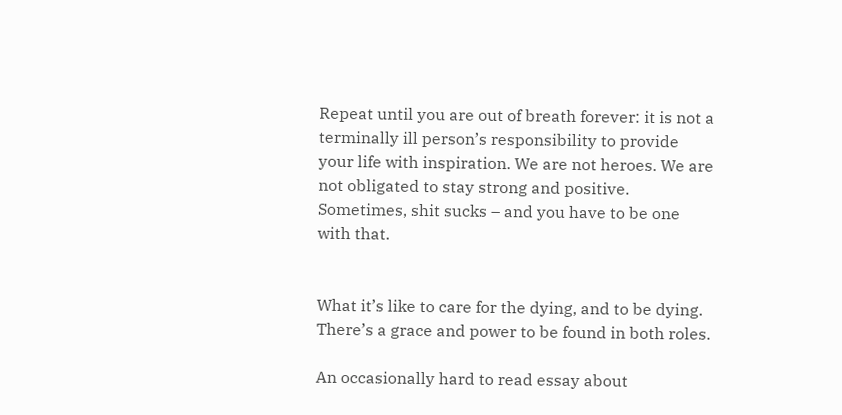Repeat until you are out of breath forever: it is not a terminally ill person’s responsibility to provide your life with inspiration. We are not heroes. We are not obligated to stay strong and positive. Sometimes, shit sucks – and you have to be one with that.


What it’s like to care for the dying, and to be dying. There’s a grace and power to be found in both roles.

An occasionally hard to read essay about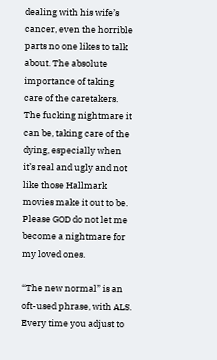dealing with his wife’s cancer, even the horrible parts no one likes to talk about. The absolute importance of taking care of the caretakers. The fucking nightmare it can be, taking care of the dying, especially when it’s real and ugly and not like those Hallmark movies make it out to be. Please GOD do not let me become a nightmare for my loved ones.

“The new normal” is an oft-used phrase, with ALS. Every time you adjust to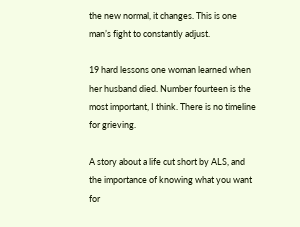the new normal, it changes. This is one man’s fight to constantly adjust.

19 hard lessons one woman learned when her husband died. Number fourteen is the most important, I think. There is no timeline for grieving.

A story about a life cut short by ALS, and the importance of knowing what you want for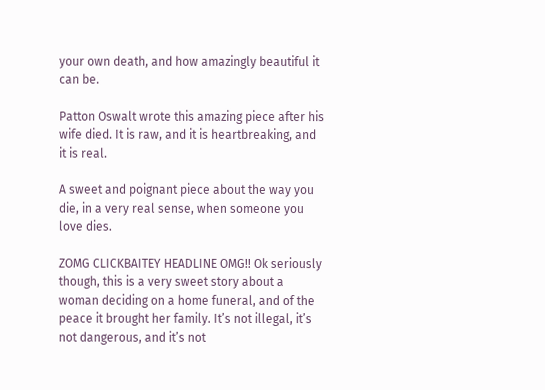your own death, and how amazingly beautiful it can be.

Patton Oswalt wrote this amazing piece after his wife died. It is raw, and it is heartbreaking, and it is real.

A sweet and poignant piece about the way you die, in a very real sense, when someone you love dies.

ZOMG CLICKBAITEY HEADLINE OMG!! Ok seriously though, this is a very sweet story about a woman deciding on a home funeral, and of the peace it brought her family. It’s not illegal, it’s not dangerous, and it’s not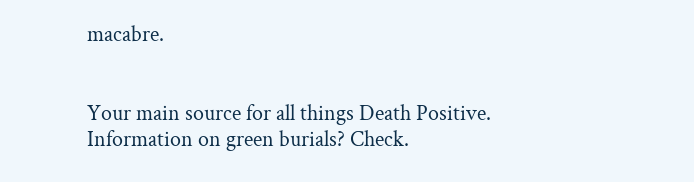macabre.


Your main source for all things Death Positive. Information on green burials? Check.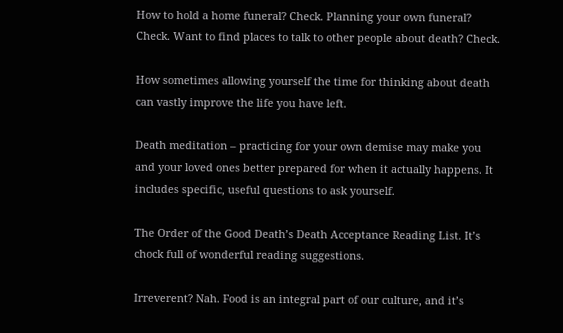How to hold a home funeral? Check. Planning your own funeral? Check. Want to find places to talk to other people about death? Check.

How sometimes allowing yourself the time for thinking about death can vastly improve the life you have left.

Death meditation – practicing for your own demise may make you and your loved ones better prepared for when it actually happens. It includes specific, useful questions to ask yourself.

The Order of the Good Death’s Death Acceptance Reading List. It’s chock full of wonderful reading suggestions.

Irreverent? Nah. Food is an integral part of our culture, and it’s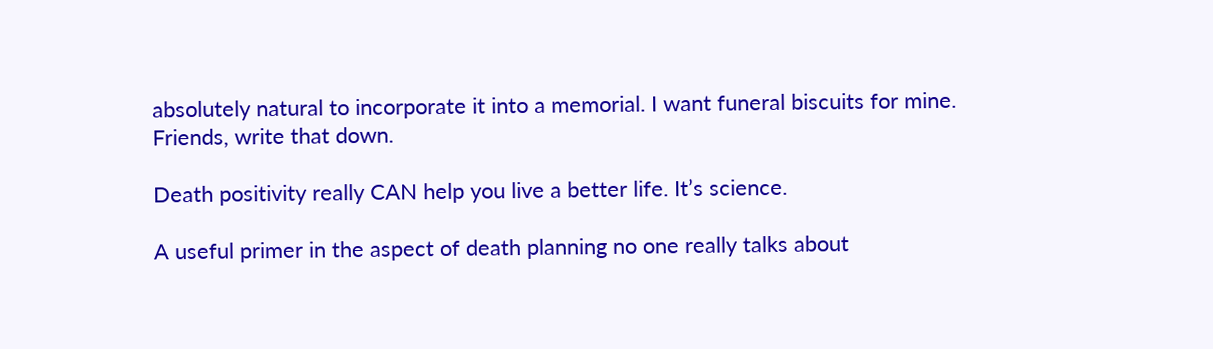absolutely natural to incorporate it into a memorial. I want funeral biscuits for mine. Friends, write that down.

Death positivity really CAN help you live a better life. It’s science.

A useful primer in the aspect of death planning no one really talks about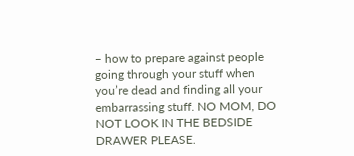– how to prepare against people going through your stuff when you’re dead and finding all your embarrassing stuff. NO MOM, DO NOT LOOK IN THE BEDSIDE DRAWER PLEASE.